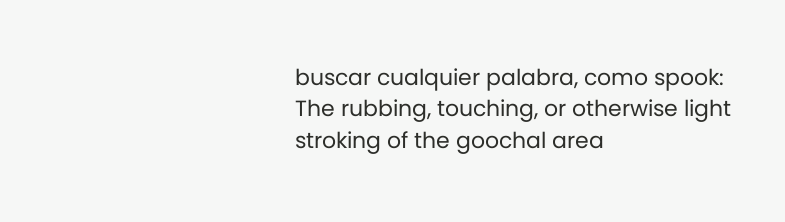buscar cualquier palabra, como spook:
The rubbing, touching, or otherwise light stroking of the goochal area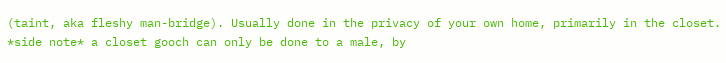(taint, aka fleshy man-bridge). Usually done in the privacy of your own home, primarily in the closet.
*side note* a closet gooch can only be done to a male, by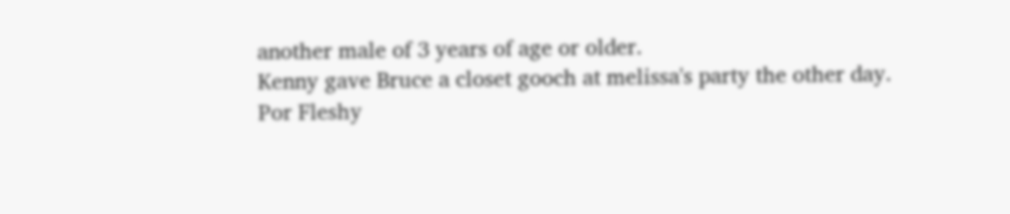another male of 3 years of age or older.
Kenny gave Bruce a closet gooch at melissa's party the other day.
Por Fleshy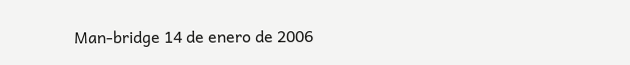Man-bridge 14 de enero de 2006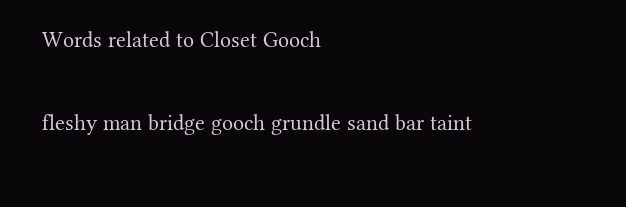Words related to Closet Gooch

fleshy man bridge gooch grundle sand bar taint